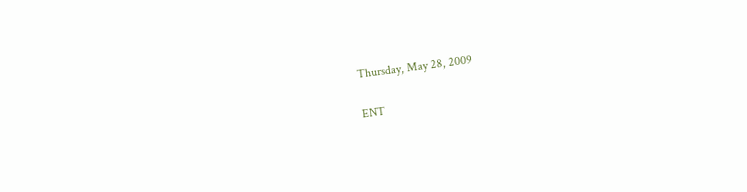Thursday, May 28, 2009

ENT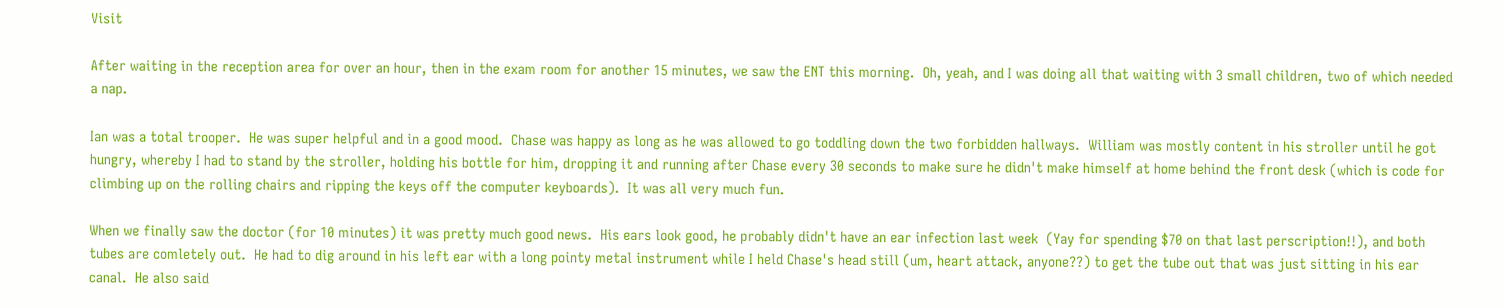Visit

After waiting in the reception area for over an hour, then in the exam room for another 15 minutes, we saw the ENT this morning.  Oh, yeah, and I was doing all that waiting with 3 small children, two of which needed a nap.

Ian was a total trooper.  He was super helpful and in a good mood.  Chase was happy as long as he was allowed to go toddling down the two forbidden hallways.  William was mostly content in his stroller until he got hungry, whereby I had to stand by the stroller, holding his bottle for him, dropping it and running after Chase every 30 seconds to make sure he didn't make himself at home behind the front desk (which is code for climbing up on the rolling chairs and ripping the keys off the computer keyboards).  It was all very much fun.

When we finally saw the doctor (for 10 minutes) it was pretty much good news.  His ears look good, he probably didn't have an ear infection last week  (Yay for spending $70 on that last perscription!!), and both tubes are comletely out.  He had to dig around in his left ear with a long pointy metal instrument while I held Chase's head still (um, heart attack, anyone??) to get the tube out that was just sitting in his ear canal.  He also said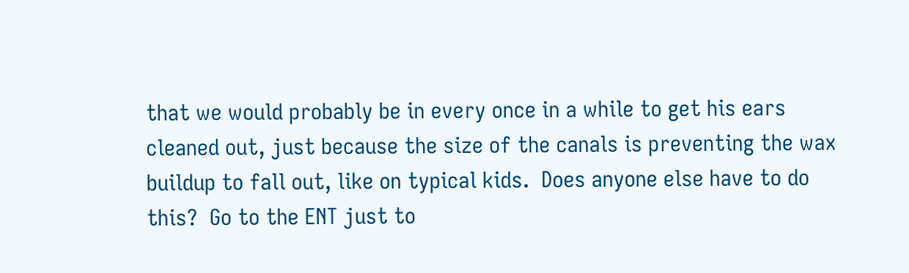that we would probably be in every once in a while to get his ears cleaned out, just because the size of the canals is preventing the wax buildup to fall out, like on typical kids.  Does anyone else have to do this?  Go to the ENT just to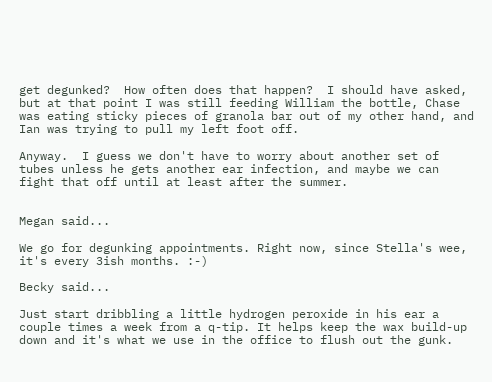get degunked?  How often does that happen?  I should have asked, but at that point I was still feeding William the bottle, Chase was eating sticky pieces of granola bar out of my other hand, and Ian was trying to pull my left foot off.

Anyway.  I guess we don't have to worry about another set of tubes unless he gets another ear infection, and maybe we can fight that off until at least after the summer.


Megan said...

We go for degunking appointments. Right now, since Stella's wee, it's every 3ish months. :-)

Becky said...

Just start dribbling a little hydrogen peroxide in his ear a couple times a week from a q-tip. It helps keep the wax build-up down and it's what we use in the office to flush out the gunk.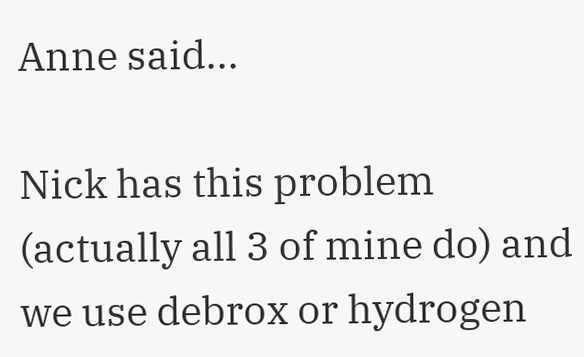Anne said...

Nick has this problem (actually all 3 of mine do) and we use debrox or hydrogen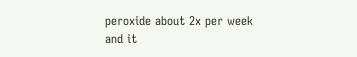peroxide about 2x per week and it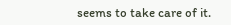seems to take care of it.